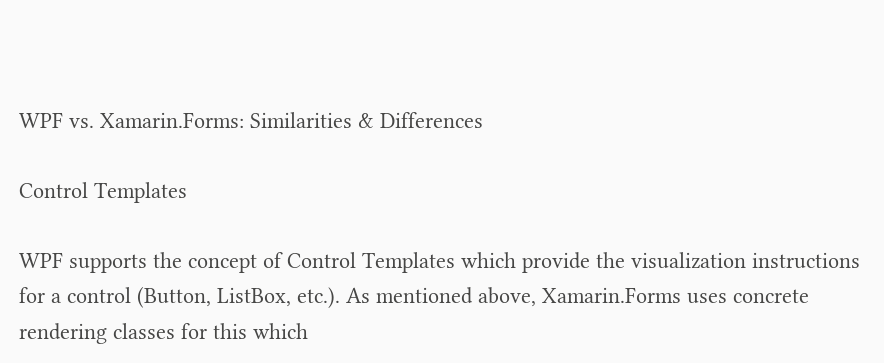WPF vs. Xamarin.Forms: Similarities & Differences

Control Templates

WPF supports the concept of Control Templates which provide the visualization instructions for a control (Button, ListBox, etc.). As mentioned above, Xamarin.Forms uses concrete rendering classes for this which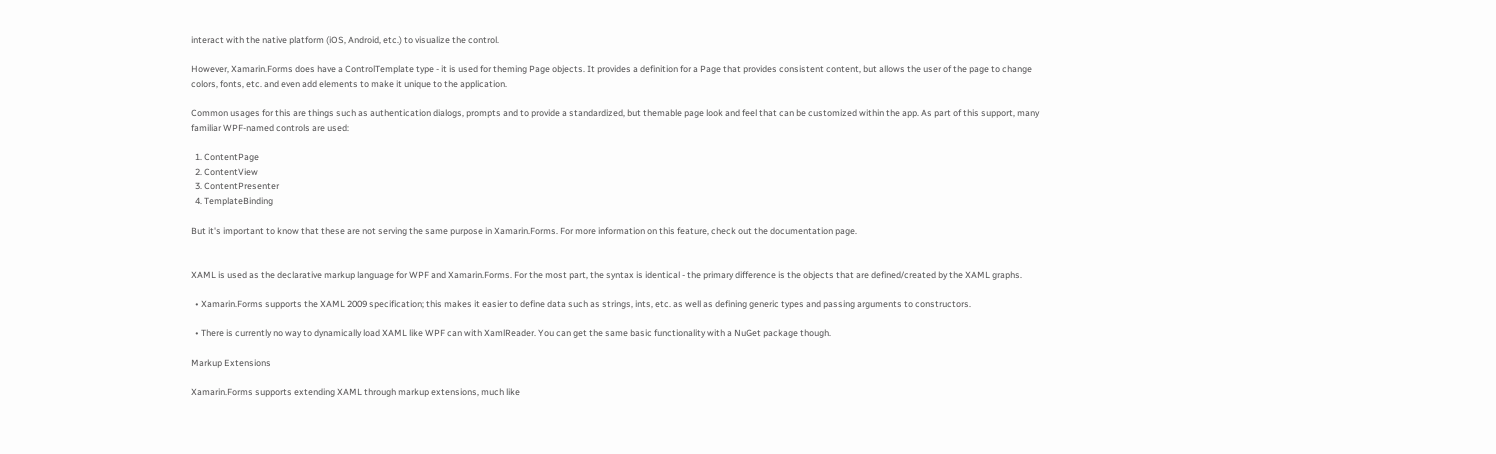interact with the native platform (iOS, Android, etc.) to visualize the control.

However, Xamarin.Forms does have a ControlTemplate type - it is used for theming Page objects. It provides a definition for a Page that provides consistent content, but allows the user of the page to change colors, fonts, etc. and even add elements to make it unique to the application.

Common usages for this are things such as authentication dialogs, prompts and to provide a standardized, but themable page look and feel that can be customized within the app. As part of this support, many familiar WPF-named controls are used:

  1. ContentPage
  2. ContentView
  3. ContentPresenter
  4. TemplateBinding

But it's important to know that these are not serving the same purpose in Xamarin.Forms. For more information on this feature, check out the documentation page.


XAML is used as the declarative markup language for WPF and Xamarin.Forms. For the most part, the syntax is identical - the primary difference is the objects that are defined/created by the XAML graphs.

  • Xamarin.Forms supports the XAML 2009 specification; this makes it easier to define data such as strings, ints, etc. as well as defining generic types and passing arguments to constructors.

  • There is currently no way to dynamically load XAML like WPF can with XamlReader. You can get the same basic functionality with a NuGet package though.

Markup Extensions

Xamarin.Forms supports extending XAML through markup extensions, much like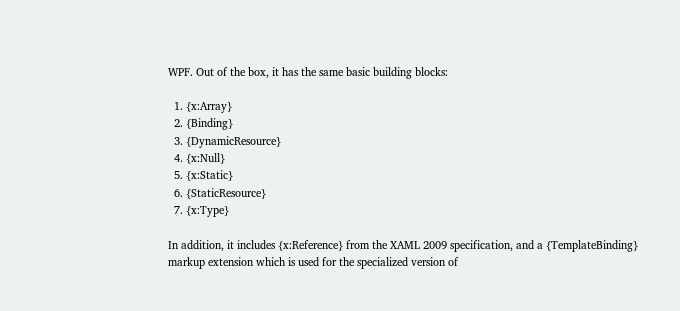WPF. Out of the box, it has the same basic building blocks:

  1. {x:Array}
  2. {Binding}
  3. {DynamicResource}
  4. {x:Null}
  5. {x:Static}
  6. {StaticResource}
  7. {x:Type}

In addition, it includes {x:Reference} from the XAML 2009 specification, and a {TemplateBinding} markup extension which is used for the specialized version of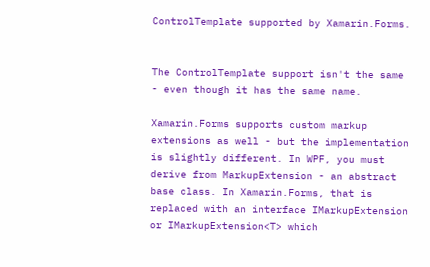ControlTemplate supported by Xamarin.Forms.


The ControlTemplate support isn't the same - even though it has the same name.

Xamarin.Forms supports custom markup extensions as well - but the implementation is slightly different. In WPF, you must derive from MarkupExtension - an abstract base class. In Xamarin.Forms, that is replaced with an interface IMarkupExtension or IMarkupExtension<T> which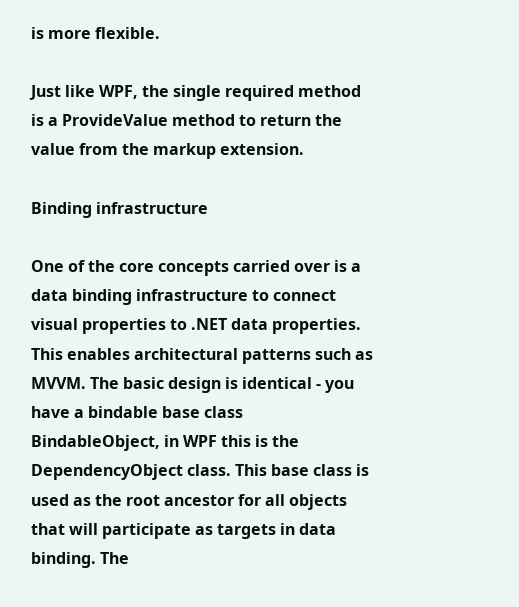is more flexible.

Just like WPF, the single required method is a ProvideValue method to return the value from the markup extension.

Binding infrastructure

One of the core concepts carried over is a data binding infrastructure to connect visual properties to .NET data properties. This enables architectural patterns such as MVVM. The basic design is identical - you have a bindable base class BindableObject, in WPF this is the DependencyObject class. This base class is used as the root ancestor for all objects that will participate as targets in data binding. The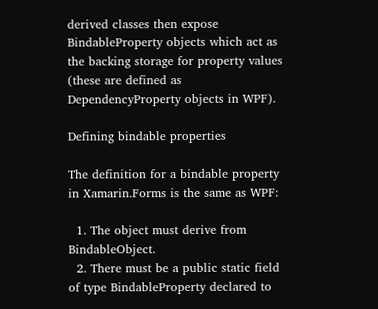derived classes then expose BindableProperty objects which act as the backing storage for property values (these are defined as DependencyProperty objects in WPF).

Defining bindable properties

The definition for a bindable property in Xamarin.Forms is the same as WPF:

  1. The object must derive from BindableObject.
  2. There must be a public static field of type BindableProperty declared to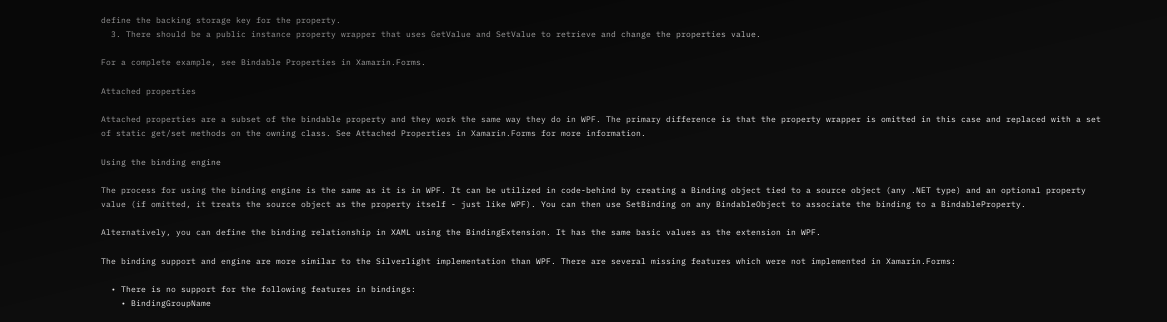define the backing storage key for the property.
  3. There should be a public instance property wrapper that uses GetValue and SetValue to retrieve and change the properties value.

For a complete example, see Bindable Properties in Xamarin.Forms.

Attached properties

Attached properties are a subset of the bindable property and they work the same way they do in WPF. The primary difference is that the property wrapper is omitted in this case and replaced with a set of static get/set methods on the owning class. See Attached Properties in Xamarin.Forms for more information.

Using the binding engine

The process for using the binding engine is the same as it is in WPF. It can be utilized in code-behind by creating a Binding object tied to a source object (any .NET type) and an optional property value (if omitted, it treats the source object as the property itself - just like WPF). You can then use SetBinding on any BindableObject to associate the binding to a BindableProperty.

Alternatively, you can define the binding relationship in XAML using the BindingExtension. It has the same basic values as the extension in WPF.

The binding support and engine are more similar to the Silverlight implementation than WPF. There are several missing features which were not implemented in Xamarin.Forms:

  • There is no support for the following features in bindings:
    • BindingGroupName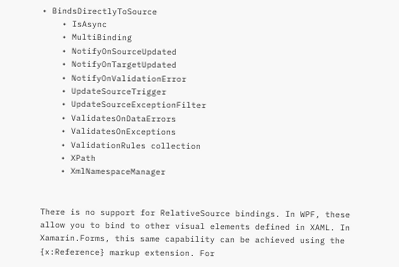• BindsDirectlyToSource
    • IsAsync
    • MultiBinding
    • NotifyOnSourceUpdated
    • NotifyOnTargetUpdated
    • NotifyOnValidationError
    • UpdateSourceTrigger
    • UpdateSourceExceptionFilter
    • ValidatesOnDataErrors
    • ValidatesOnExceptions
    • ValidationRules collection
    • XPath
    • XmlNamespaceManager


There is no support for RelativeSource bindings. In WPF, these allow you to bind to other visual elements defined in XAML. In Xamarin.Forms, this same capability can be achieved using the {x:Reference} markup extension. For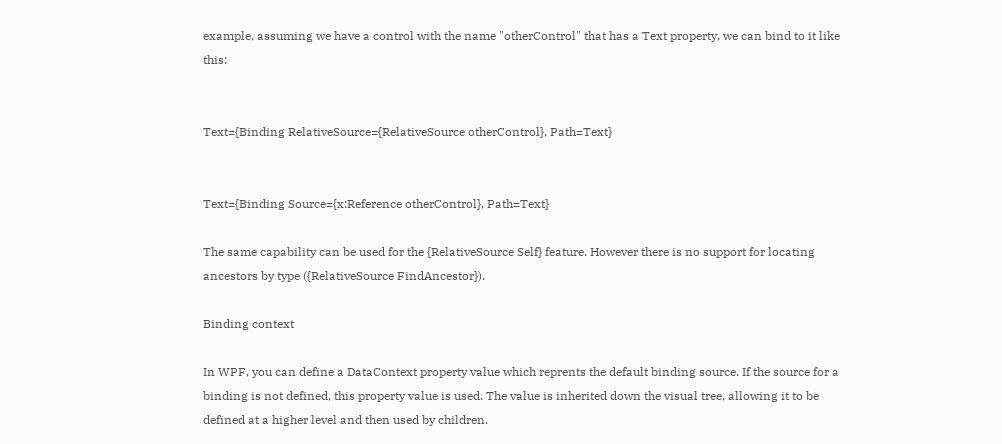example, assuming we have a control with the name "otherControl" that has a Text property, we can bind to it like this:


Text={Binding RelativeSource={RelativeSource otherControl}, Path=Text}


Text={Binding Source={x:Reference otherControl}, Path=Text}

The same capability can be used for the {RelativeSource Self} feature. However there is no support for locating ancestors by type ({RelativeSource FindAncestor}).

Binding context

In WPF, you can define a DataContext property value which reprents the default binding source. If the source for a binding is not defined, this property value is used. The value is inherited down the visual tree, allowing it to be defined at a higher level and then used by children.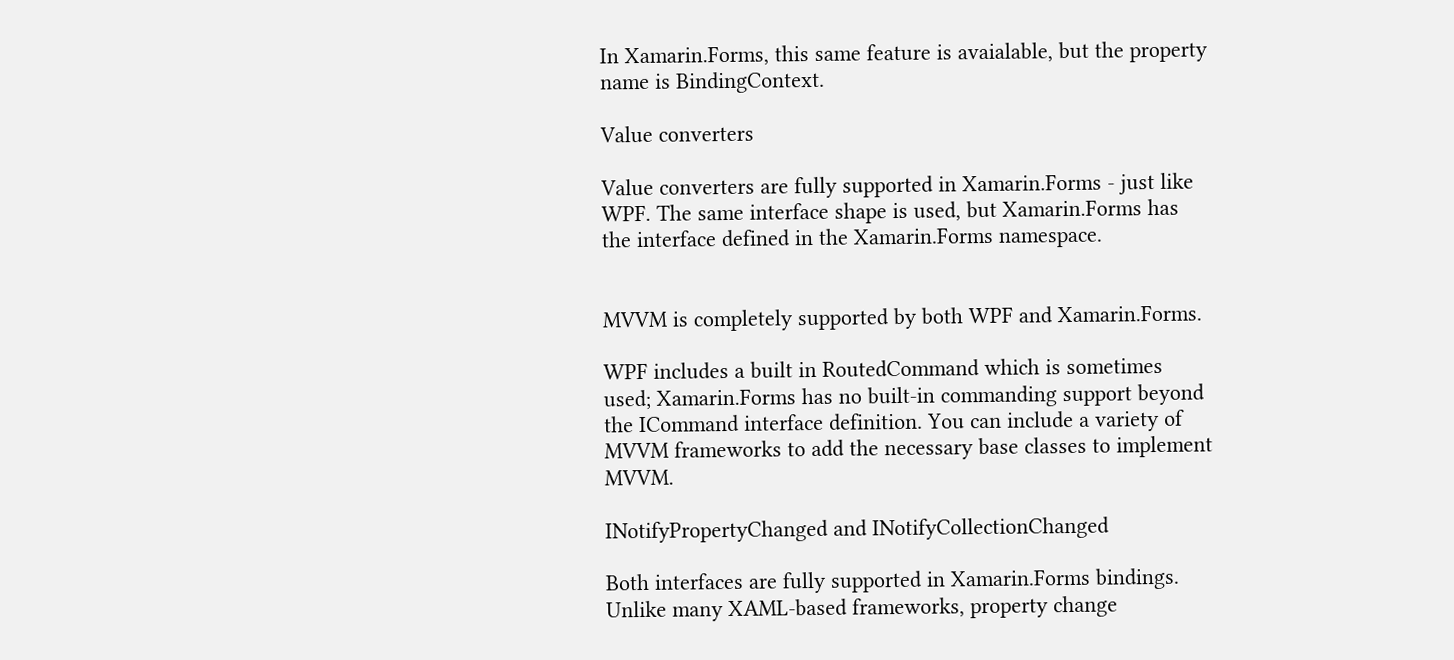In Xamarin.Forms, this same feature is avaialable, but the property name is BindingContext.

Value converters

Value converters are fully supported in Xamarin.Forms - just like WPF. The same interface shape is used, but Xamarin.Forms has the interface defined in the Xamarin.Forms namespace.


MVVM is completely supported by both WPF and Xamarin.Forms.

WPF includes a built in RoutedCommand which is sometimes used; Xamarin.Forms has no built-in commanding support beyond the ICommand interface definition. You can include a variety of MVVM frameworks to add the necessary base classes to implement MVVM.

INotifyPropertyChanged and INotifyCollectionChanged

Both interfaces are fully supported in Xamarin.Forms bindings. Unlike many XAML-based frameworks, property change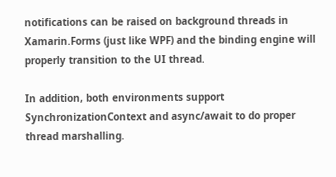notifications can be raised on background threads in Xamarin.Forms (just like WPF) and the binding engine will properly transition to the UI thread.

In addition, both environments support SynchronizationContext and async/await to do proper thread marshalling.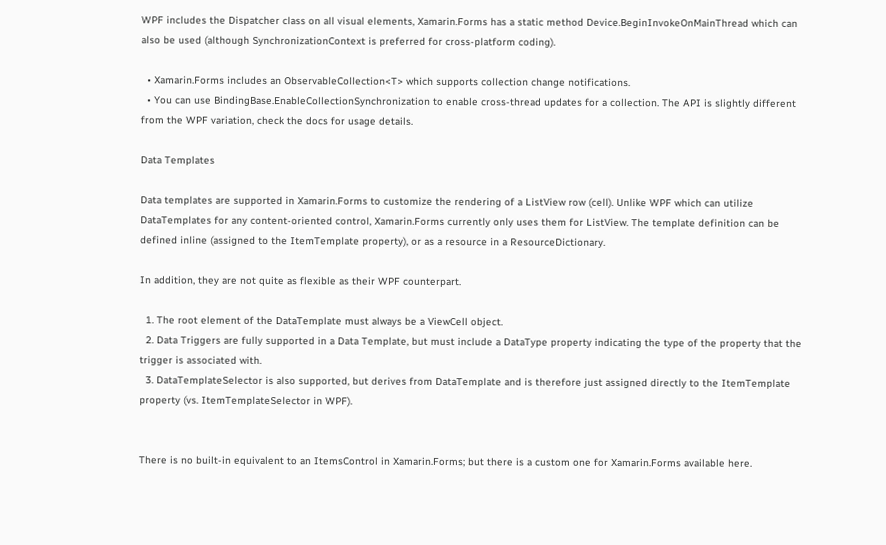WPF includes the Dispatcher class on all visual elements, Xamarin.Forms has a static method Device.BeginInvokeOnMainThread which can also be used (although SynchronizationContext is preferred for cross-platform coding).

  • Xamarin.Forms includes an ObservableCollection<T> which supports collection change notifications.
  • You can use BindingBase.EnableCollectionSynchronization to enable cross-thread updates for a collection. The API is slightly different from the WPF variation, check the docs for usage details.

Data Templates

Data templates are supported in Xamarin.Forms to customize the rendering of a ListView row (cell). Unlike WPF which can utilize DataTemplates for any content-oriented control, Xamarin.Forms currently only uses them for ListView. The template definition can be defined inline (assigned to the ItemTemplate property), or as a resource in a ResourceDictionary.

In addition, they are not quite as flexible as their WPF counterpart.

  1. The root element of the DataTemplate must always be a ViewCell object.
  2. Data Triggers are fully supported in a Data Template, but must include a DataType property indicating the type of the property that the trigger is associated with.
  3. DataTemplateSelector is also supported, but derives from DataTemplate and is therefore just assigned directly to the ItemTemplate property (vs. ItemTemplateSelector in WPF).


There is no built-in equivalent to an ItemsControl in Xamarin.Forms; but there is a custom one for Xamarin.Forms available here.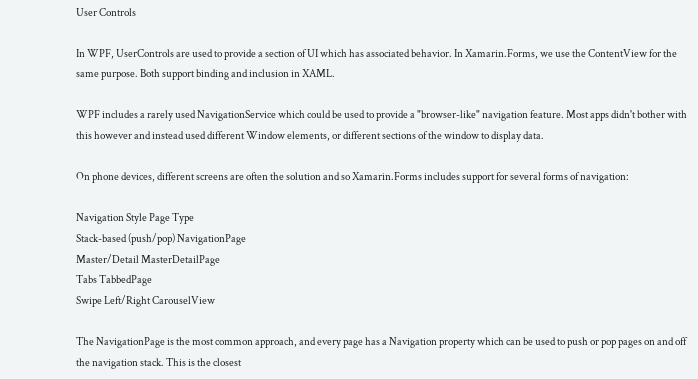User Controls

In WPF, UserControls are used to provide a section of UI which has associated behavior. In Xamarin.Forms, we use the ContentView for the same purpose. Both support binding and inclusion in XAML.

WPF includes a rarely used NavigationService which could be used to provide a "browser-like" navigation feature. Most apps didn't bother with this however and instead used different Window elements, or different sections of the window to display data.

On phone devices, different screens are often the solution and so Xamarin.Forms includes support for several forms of navigation:

Navigation Style Page Type
Stack-based (push/pop) NavigationPage
Master/Detail MasterDetailPage
Tabs TabbedPage
Swipe Left/Right CarouselView

The NavigationPage is the most common approach, and every page has a Navigation property which can be used to push or pop pages on and off the navigation stack. This is the closest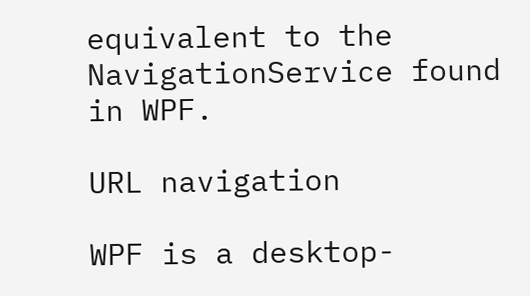equivalent to the NavigationService found in WPF.

URL navigation

WPF is a desktop-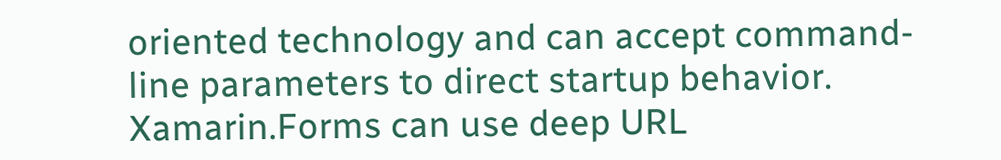oriented technology and can accept command-line parameters to direct startup behavior. Xamarin.Forms can use deep URL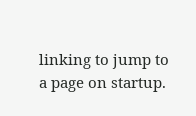linking to jump to a page on startup.